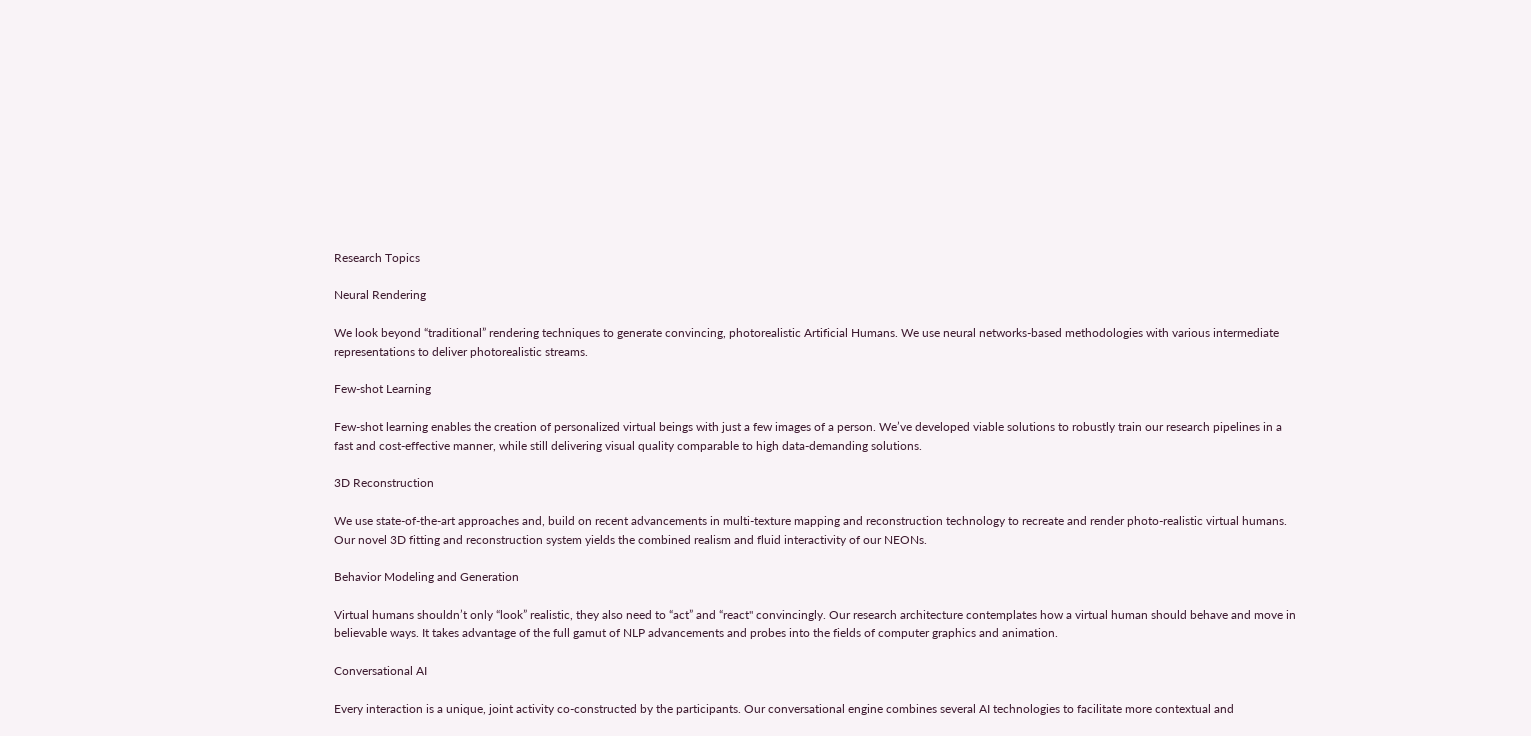Research Topics

Neural Rendering

We look beyond “traditional” rendering techniques to generate convincing, photorealistic Artificial Humans. We use neural networks-based methodologies with various intermediate representations to deliver photorealistic streams.

Few-shot Learning

Few-shot learning enables the creation of personalized virtual beings with just a few images of a person. We’ve developed viable solutions to robustly train our research pipelines in a fast and cost-effective manner, while still delivering visual quality comparable to high data-demanding solutions.

3D Reconstruction

We use state-of-the-art approaches and, build on recent advancements in multi-texture mapping and reconstruction technology to recreate and render photo-realistic virtual humans. Our novel 3D fitting and reconstruction system yields the combined realism and fluid interactivity of our NEONs.

Behavior Modeling and Generation

Virtual humans shouldn’t only “look” realistic, they also need to “act” and “react" convincingly. Our research architecture contemplates how a virtual human should behave and move in believable ways. It takes advantage of the full gamut of NLP advancements and probes into the fields of computer graphics and animation.

Conversational AI

Every interaction is a unique, joint activity co-constructed by the participants. Our conversational engine combines several AI technologies to facilitate more contextual and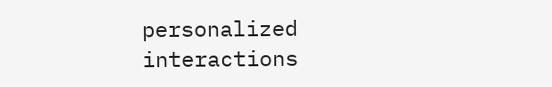personalized interactions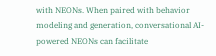with NEONs. When paired with behavior modeling and generation, conversational AI-powered NEONs can facilitate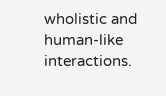wholistic and human-like interactions.